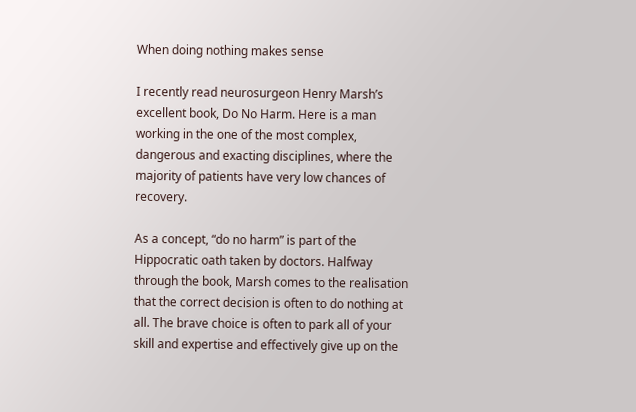When doing nothing makes sense

I recently read neurosurgeon Henry Marsh’s excellent book, Do No Harm. Here is a man working in the one of the most complex, dangerous and exacting disciplines, where the majority of patients have very low chances of recovery.

As a concept, “do no harm” is part of the Hippocratic oath taken by doctors. Halfway through the book, Marsh comes to the realisation that the correct decision is often to do nothing at all. The brave choice is often to park all of your skill and expertise and effectively give up on the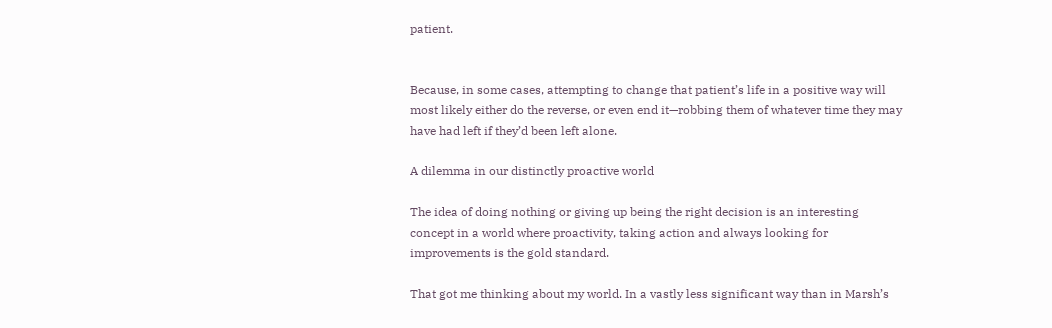patient.


Because, in some cases, attempting to change that patient’s life in a positive way will most likely either do the reverse, or even end it—robbing them of whatever time they may have had left if they’d been left alone.

A dilemma in our distinctly proactive world

The idea of doing nothing or giving up being the right decision is an interesting concept in a world where proactivity, taking action and always looking for improvements is the gold standard.

That got me thinking about my world. In a vastly less significant way than in Marsh’s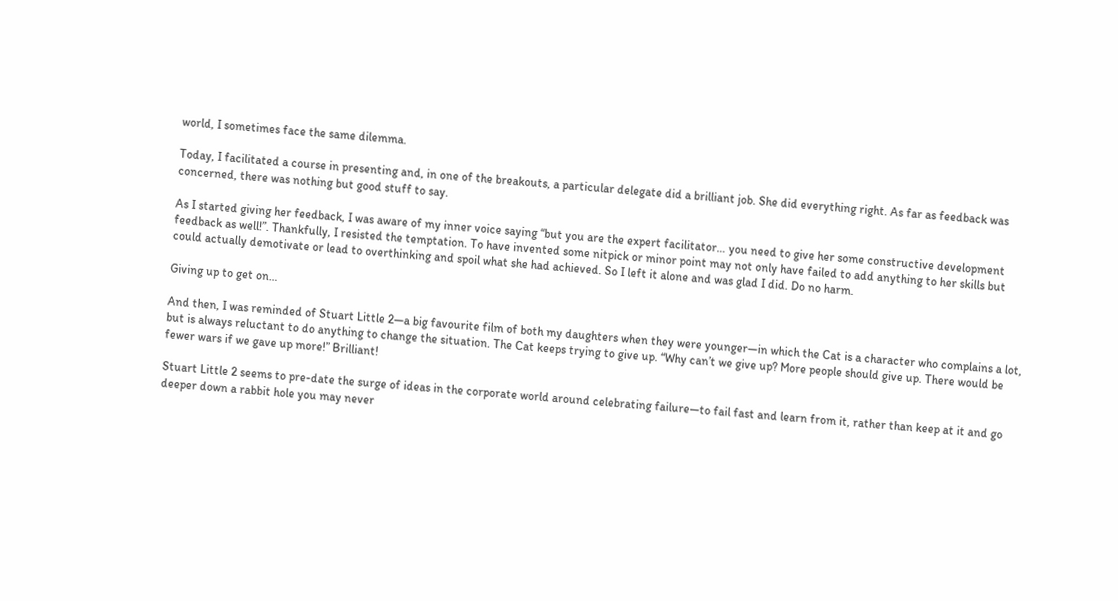world, I sometimes face the same dilemma.

Today, I facilitated a course in presenting and, in one of the breakouts, a particular delegate did a brilliant job. She did everything right. As far as feedback was concerned, there was nothing but good stuff to say.

As I started giving her feedback, I was aware of my inner voice saying “but you are the expert facilitator… you need to give her some constructive development feedback as well!”. Thankfully, I resisted the temptation. To have invented some nitpick or minor point may not only have failed to add anything to her skills but could actually demotivate or lead to overthinking and spoil what she had achieved. So I left it alone and was glad I did. Do no harm.

Giving up to get on…

And then, I was reminded of Stuart Little 2—a big favourite film of both my daughters when they were younger—in which the Cat is a character who complains a lot, but is always reluctant to do anything to change the situation. The Cat keeps trying to give up. “Why can’t we give up? More people should give up. There would be fewer wars if we gave up more!” Brilliant!

Stuart Little 2 seems to pre-date the surge of ideas in the corporate world around celebrating failure—to fail fast and learn from it, rather than keep at it and go deeper down a rabbit hole you may never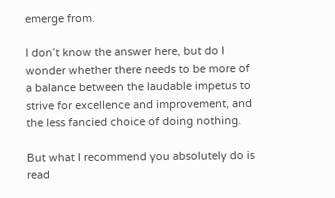emerge from.

I don’t know the answer here, but do I wonder whether there needs to be more of a balance between the laudable impetus to strive for excellence and improvement, and the less fancied choice of doing nothing.

But what I recommend you absolutely do is read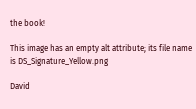the book!

This image has an empty alt attribute; its file name is DS_Signature_Yellow.png

David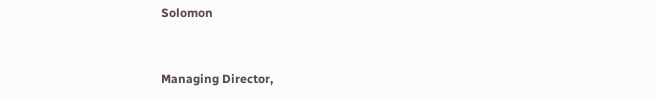Solomon


Managing Director,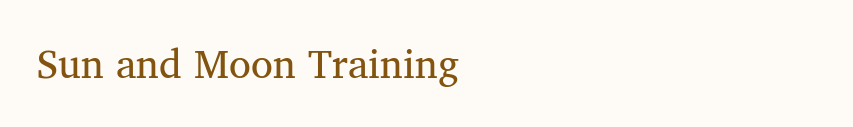Sun and Moon Training